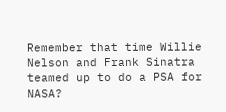Remember that time Willie Nelson and Frank Sinatra teamed up to do a PSA for NASA?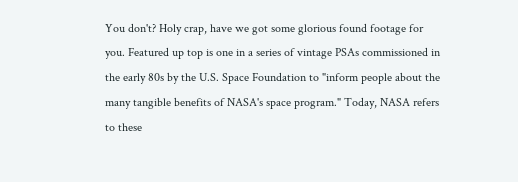You don't? Holy crap, have we got some glorious found footage for you. Featured up top is one in a series of vintage PSAs commissioned in the early 80s by the U.S. Space Foundation to "inform people about the many tangible benefits of NASA's space program." Today, NASA refers to these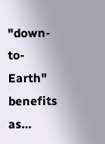"down-to-Earth" benefits as…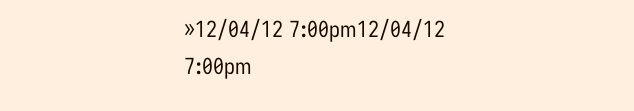»12/04/12 7:00pm12/04/12 7:00pm